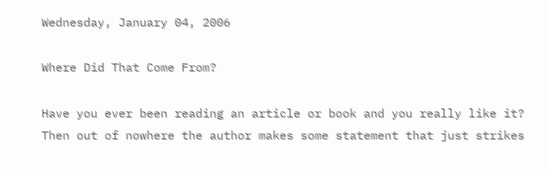Wednesday, January 04, 2006

Where Did That Come From?

Have you ever been reading an article or book and you really like it? Then out of nowhere the author makes some statement that just strikes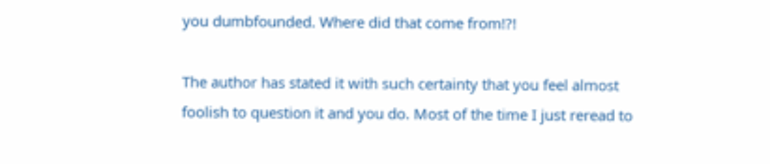you dumbfounded. Where did that come from!?!

The author has stated it with such certainty that you feel almost foolish to question it and you do. Most of the time I just reread to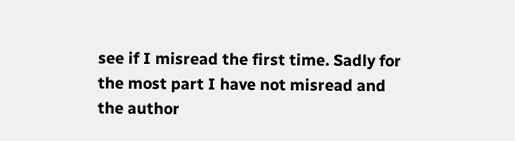see if I misread the first time. Sadly for the most part I have not misread and the author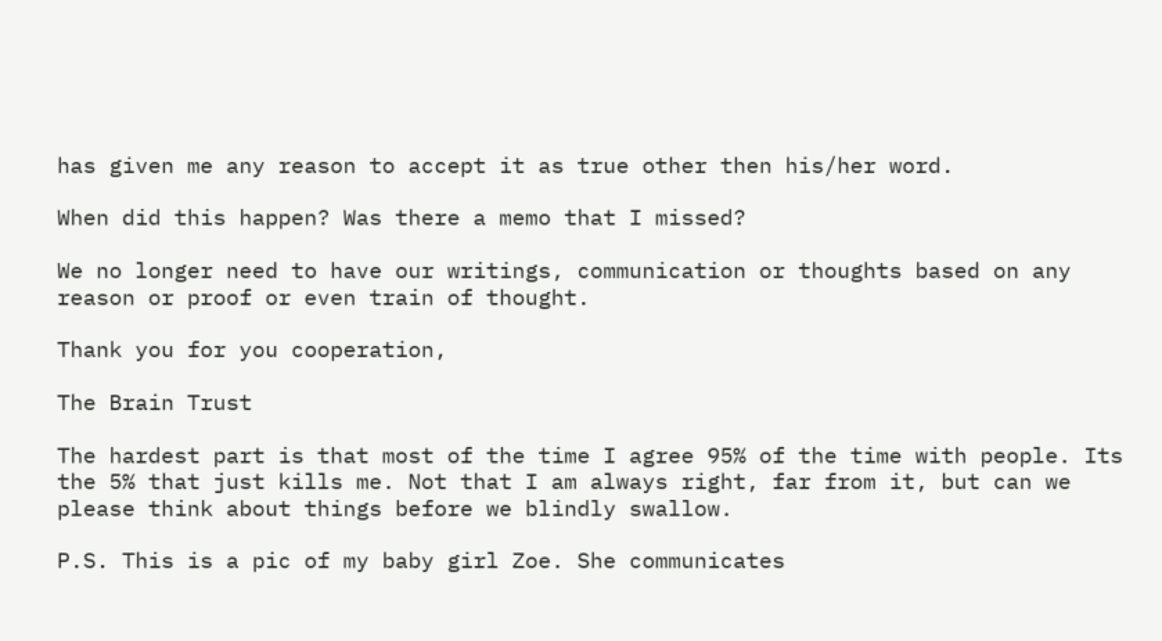has given me any reason to accept it as true other then his/her word.

When did this happen? Was there a memo that I missed?

We no longer need to have our writings, communication or thoughts based on any reason or proof or even train of thought.

Thank you for you cooperation,

The Brain Trust

The hardest part is that most of the time I agree 95% of the time with people. Its the 5% that just kills me. Not that I am always right, far from it, but can we please think about things before we blindly swallow.

P.S. This is a pic of my baby girl Zoe. She communicates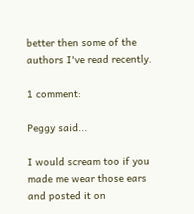better then some of the authors I've read recently.

1 comment:

Peggy said...

I would scream too if you made me wear those ears and posted it on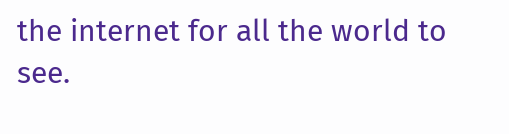the internet for all the world to see.